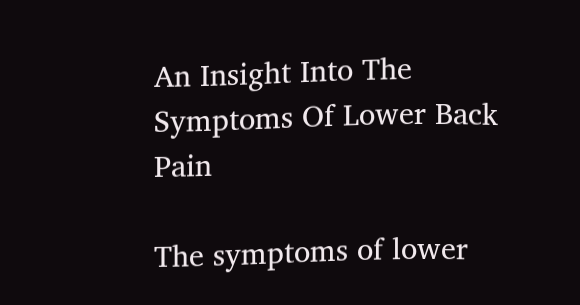An Insight Into The Symptoms Of Lower Back Pain

The symptoms of lower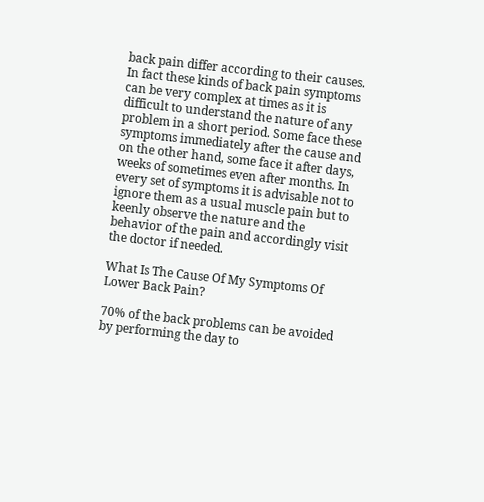back pain differ according to their causes. In fact these kinds of back pain symptoms can be very complex at times as it is difficult to understand the nature of any problem in a short period. Some face these symptoms immediately after the cause and on the other hand, some face it after days, weeks of sometimes even after months. In every set of symptoms it is advisable not to ignore them as a usual muscle pain but to keenly observe the nature and the behavior of the pain and accordingly visit the doctor if needed.

What Is The Cause Of My Symptoms Of Lower Back Pain?

70% of the back problems can be avoided by performing the day to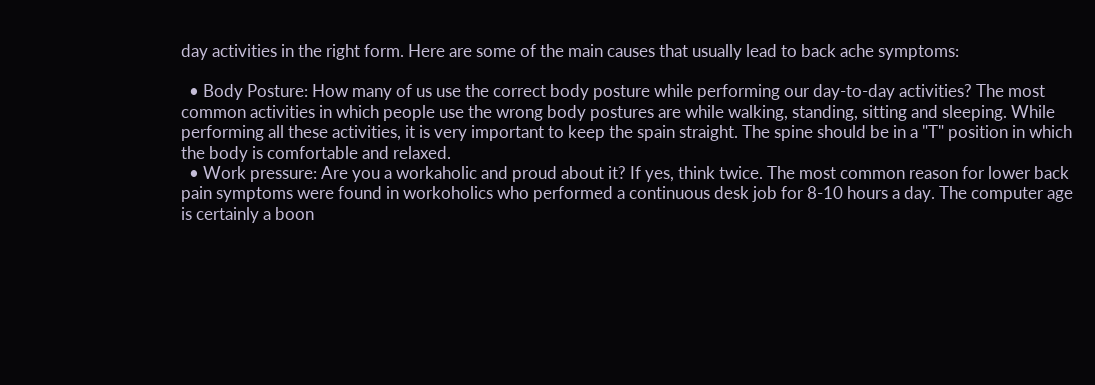day activities in the right form. Here are some of the main causes that usually lead to back ache symptoms:

  • Body Posture: How many of us use the correct body posture while performing our day-to-day activities? The most common activities in which people use the wrong body postures are while walking, standing, sitting and sleeping. While performing all these activities, it is very important to keep the spain straight. The spine should be in a "T" position in which the body is comfortable and relaxed.
  • Work pressure: Are you a workaholic and proud about it? If yes, think twice. The most common reason for lower back pain symptoms were found in workoholics who performed a continuous desk job for 8-10 hours a day. The computer age is certainly a boon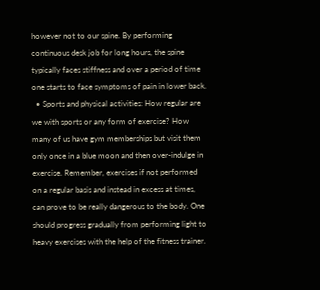however not to our spine. By performing continuous desk job for long hours, the spine typically faces stiffness and over a period of time one starts to face symptoms of pain in lower back.
  • Sports and physical activities: How regular are we with sports or any form of exercise? How many of us have gym memberships but visit them only once in a blue moon and then over-indulge in exercise. Remember, exercises if not performed on a regular basis and instead in excess at times, can prove to be really dangerous to the body. One should progress gradually from performing light to heavy exercises with the help of the fitness trainer.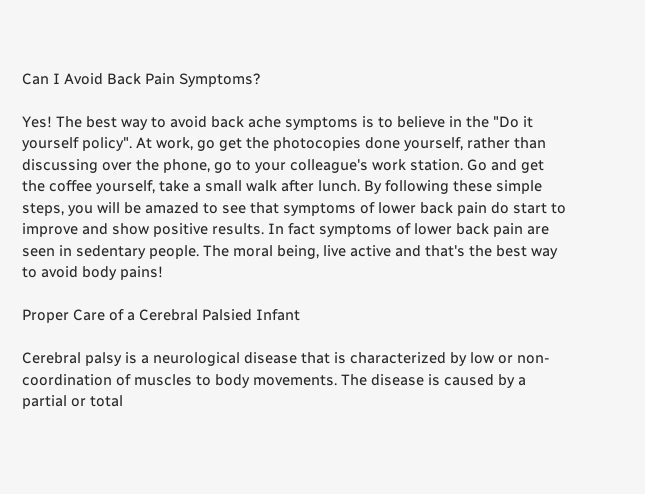Can I Avoid Back Pain Symptoms?

Yes! The best way to avoid back ache symptoms is to believe in the "Do it yourself policy". At work, go get the photocopies done yourself, rather than discussing over the phone, go to your colleague's work station. Go and get the coffee yourself, take a small walk after lunch. By following these simple steps, you will be amazed to see that symptoms of lower back pain do start to improve and show positive results. In fact symptoms of lower back pain are seen in sedentary people. The moral being, live active and that's the best way to avoid body pains!

Proper Care of a Cerebral Palsied Infant

Cerebral palsy is a neurological disease that is characterized by low or non-coordination of muscles to body movements. The disease is caused by a partial or total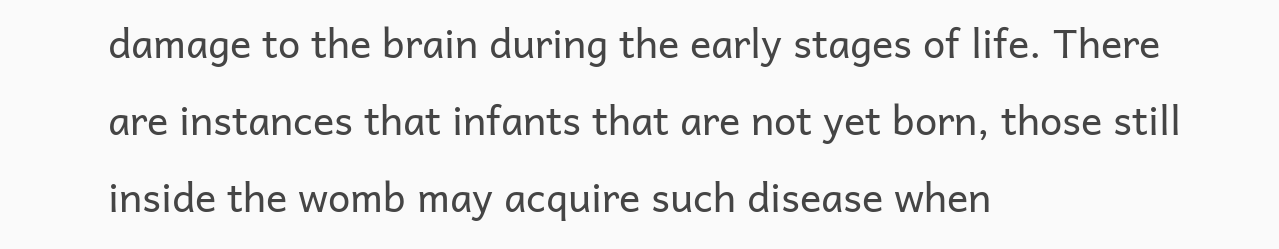damage to the brain during the early stages of life. There are instances that infants that are not yet born, those still inside the womb may acquire such disease when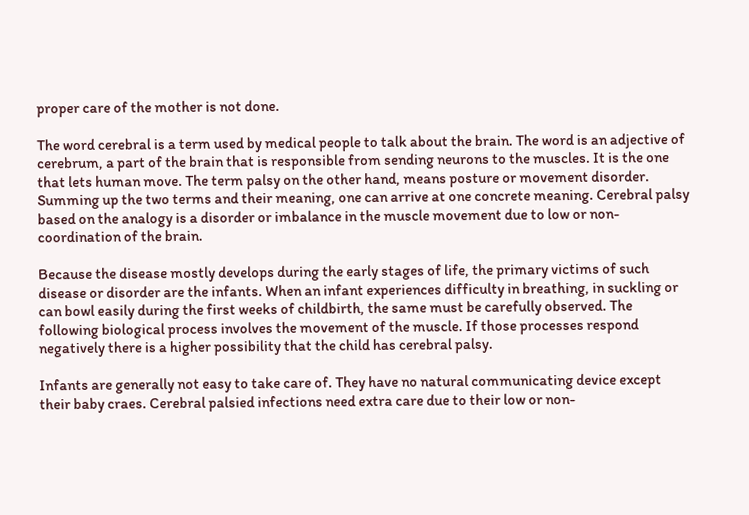proper care of the mother is not done.

The word cerebral is a term used by medical people to talk about the brain. The word is an adjective of cerebrum, a part of the brain that is responsible from sending neurons to the muscles. It is the one that lets human move. The term palsy on the other hand, means posture or movement disorder. Summing up the two terms and their meaning, one can arrive at one concrete meaning. Cerebral palsy based on the analogy is a disorder or imbalance in the muscle movement due to low or non-coordination of the brain.

Because the disease mostly develops during the early stages of life, the primary victims of such disease or disorder are the infants. When an infant experiences difficulty in breathing, in suckling or can bowl easily during the first weeks of childbirth, the same must be carefully observed. The following biological process involves the movement of the muscle. If those processes respond negatively there is a higher possibility that the child has cerebral palsy.

Infants are generally not easy to take care of. They have no natural communicating device except their baby craes. Cerebral palsied infections need extra care due to their low or non-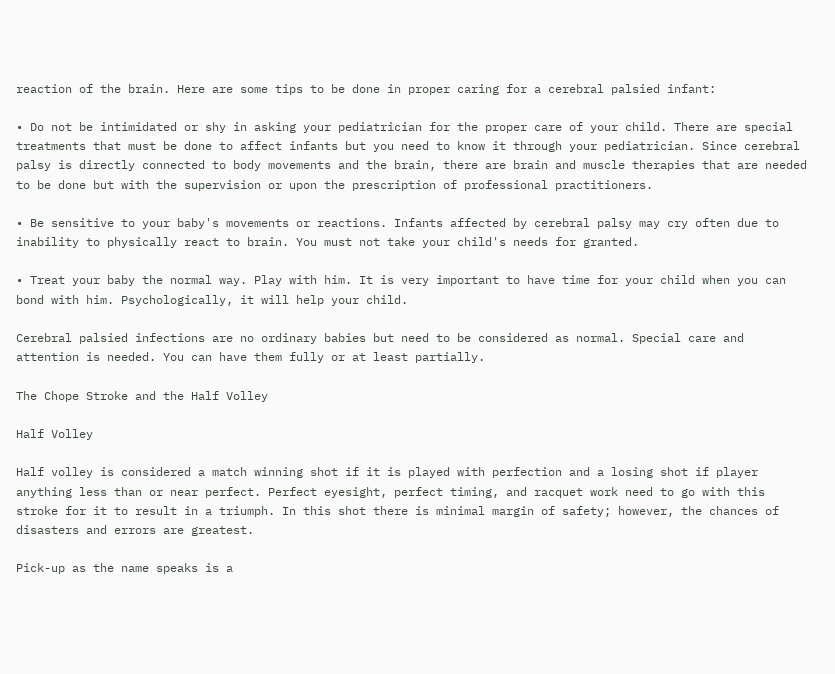reaction of the brain. Here are some tips to be done in proper caring for a cerebral palsied infant:

• Do not be intimidated or shy in asking your pediatrician for the proper care of your child. There are special treatments that must be done to affect infants but you need to know it through your pediatrician. Since cerebral palsy is directly connected to body movements and the brain, there are brain and muscle therapies that are needed to be done but with the supervision or upon the prescription of professional practitioners.

• Be sensitive to your baby's movements or reactions. Infants affected by cerebral palsy may cry often due to inability to physically react to brain. You must not take your child's needs for granted.

• Treat your baby the normal way. Play with him. It is very important to have time for your child when you can bond with him. Psychologically, it will help your child.

Cerebral palsied infections are no ordinary babies but need to be considered as normal. Special care and attention is needed. You can have them fully or at least partially.

The Chope Stroke and the Half Volley

Half Volley

Half volley is considered a match winning shot if it is played with perfection and a losing shot if player anything less than or near perfect. Perfect eyesight, perfect timing, and racquet work need to go with this stroke for it to result in a triumph. In this shot there is minimal margin of safety; however, the chances of disasters and errors are greatest.

Pick-up as the name speaks is a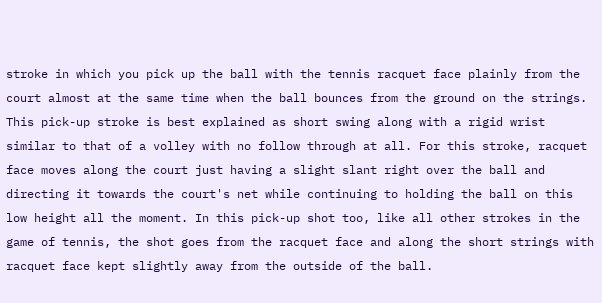stroke in which you pick up the ball with the tennis racquet face plainly from the court almost at the same time when the ball bounces from the ground on the strings. This pick-up stroke is best explained as short swing along with a rigid wrist similar to that of a volley with no follow through at all. For this stroke, racquet face moves along the court just having a slight slant right over the ball and directing it towards the court's net while continuing to holding the ball on this low height all the moment. In this pick-up shot too, like all other strokes in the game of tennis, the shot goes from the racquet face and along the short strings with racquet face kept slightly away from the outside of the ball.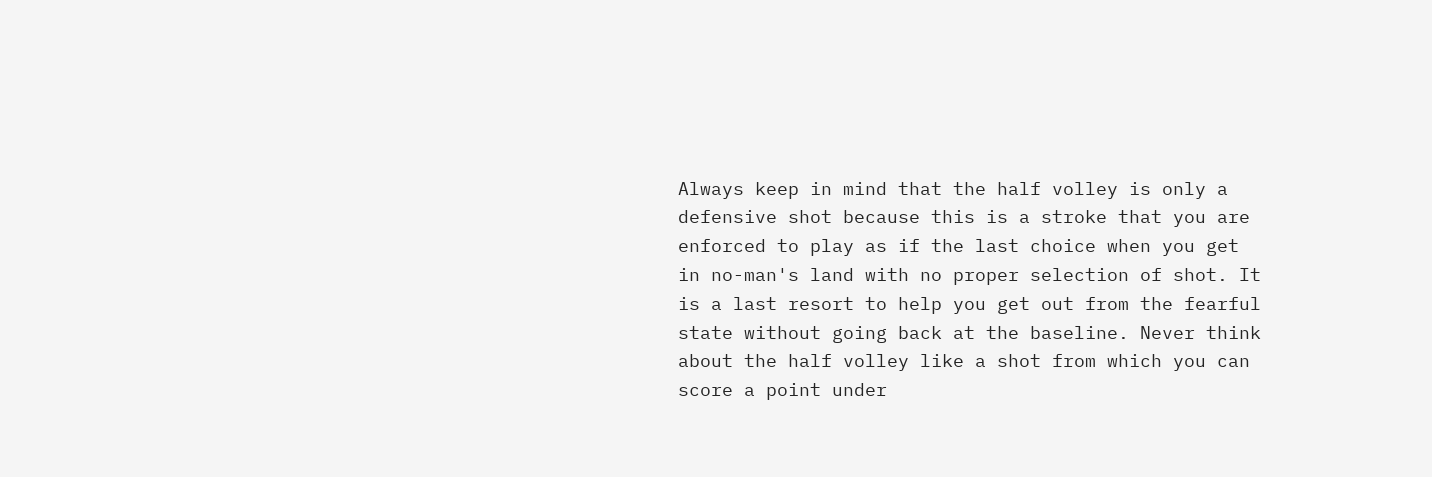Always keep in mind that the half volley is only a defensive shot because this is a stroke that you are enforced to play as if the last choice when you get in no-man's land with no proper selection of shot. It is a last resort to help you get out from the fearful state without going back at the baseline. Never think about the half volley like a shot from which you can score a point under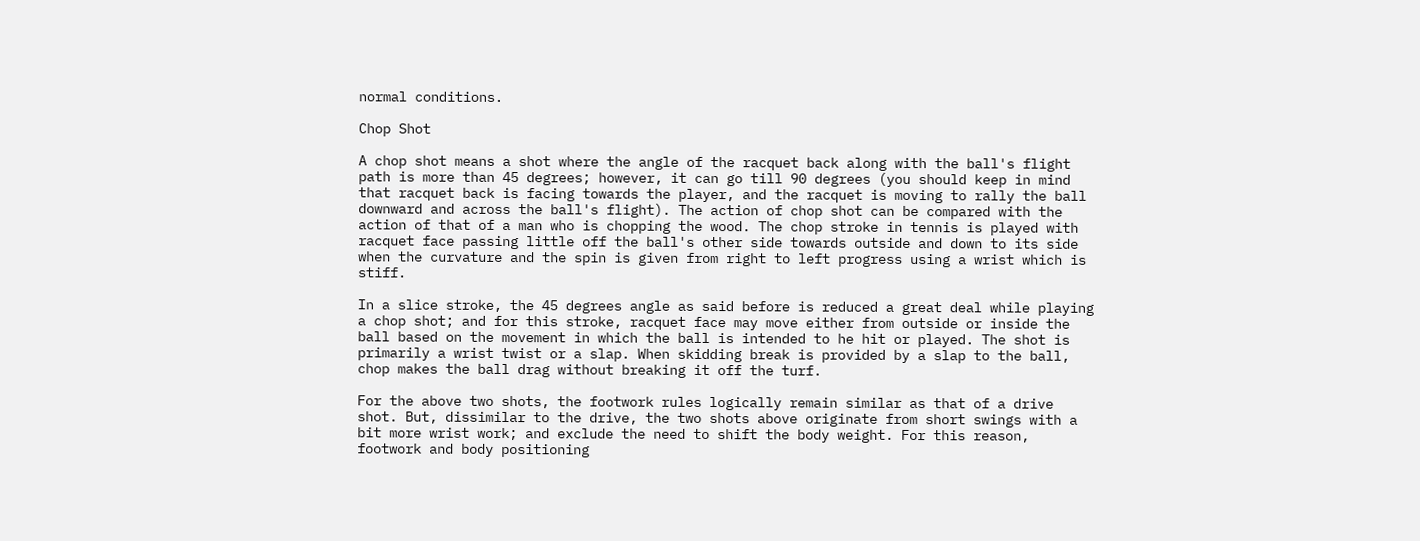normal conditions.

Chop Shot

A chop shot means a shot where the angle of the racquet back along with the ball's flight path is more than 45 degrees; however, it can go till 90 degrees (you should keep in mind that racquet back is facing towards the player, and the racquet is moving to rally the ball downward and across the ball's flight). The action of chop shot can be compared with the action of that of a man who is chopping the wood. The chop stroke in tennis is played with racquet face passing little off the ball's other side towards outside and down to its side when the curvature and the spin is given from right to left progress using a wrist which is stiff.

In a slice stroke, the 45 degrees angle as said before is reduced a great deal while playing a chop shot; and for this stroke, racquet face may move either from outside or inside the ball based on the movement in which the ball is intended to he hit or played. The shot is primarily a wrist twist or a slap. When skidding break is provided by a slap to the ball, chop makes the ball drag without breaking it off the turf.

For the above two shots, the footwork rules logically remain similar as that of a drive shot. But, dissimilar to the drive, the two shots above originate from short swings with a bit more wrist work; and exclude the need to shift the body weight. For this reason, footwork and body positioning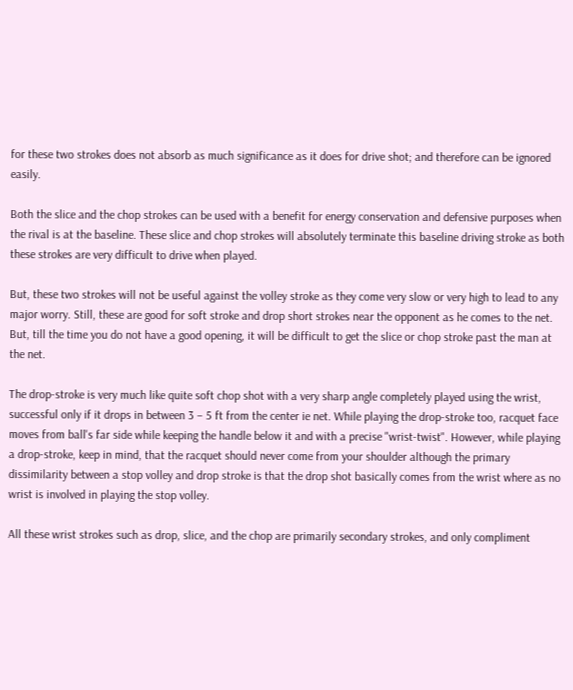for these two strokes does not absorb as much significance as it does for drive shot; and therefore can be ignored easily.

Both the slice and the chop strokes can be used with a benefit for energy conservation and defensive purposes when the rival is at the baseline. These slice and chop strokes will absolutely terminate this baseline driving stroke as both these strokes are very difficult to drive when played.

But, these two strokes will not be useful against the volley stroke as they come very slow or very high to lead to any major worry. Still, these are good for soft stroke and drop short strokes near the opponent as he comes to the net. But, till the time you do not have a good opening, it will be difficult to get the slice or chop stroke past the man at the net.

The drop-stroke is very much like quite soft chop shot with a very sharp angle completely played using the wrist, successful only if it drops in between 3 – 5 ft from the center ie net. While playing the drop-stroke too, racquet face moves from ball's far side while keeping the handle below it and with a precise "wrist-twist". However, while playing a drop-stroke, keep in mind, that the racquet should never come from your shoulder although the primary dissimilarity between a stop volley and drop stroke is that the drop shot basically comes from the wrist where as no wrist is involved in playing the stop volley.

All these wrist strokes such as drop, slice, and the chop are primarily secondary strokes, and only compliment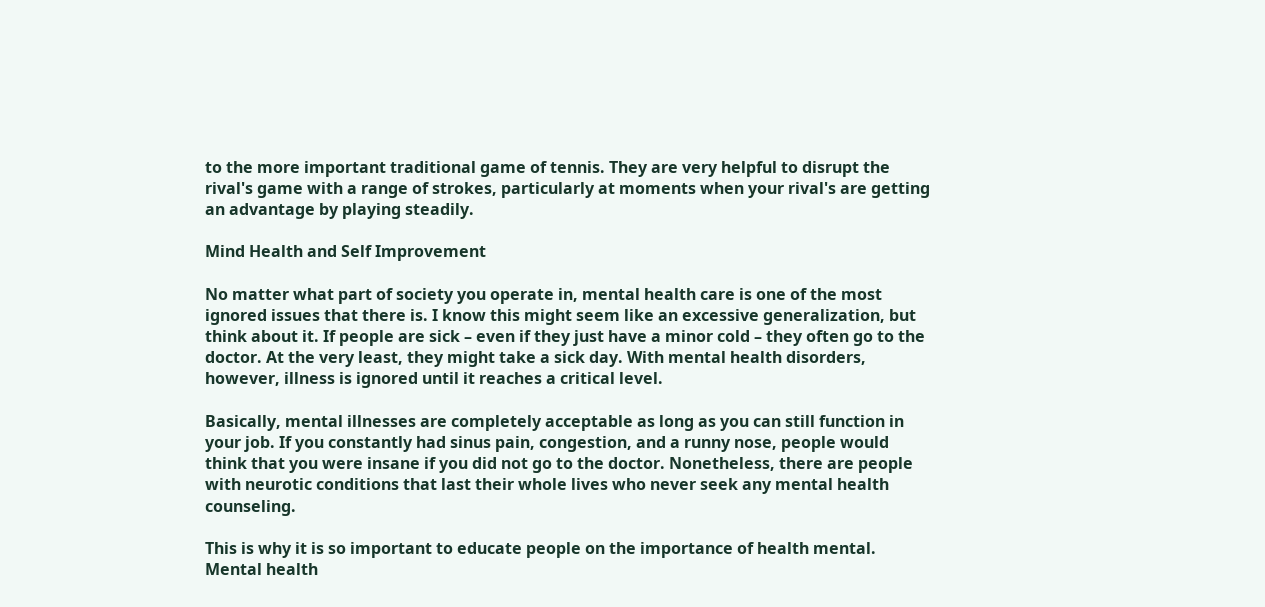to the more important traditional game of tennis. They are very helpful to disrupt the rival's game with a range of strokes, particularly at moments when your rival's are getting an advantage by playing steadily.

Mind Health and Self Improvement

No matter what part of society you operate in, mental health care is one of the most ignored issues that there is. I know this might seem like an excessive generalization, but think about it. If people are sick – even if they just have a minor cold – they often go to the doctor. At the very least, they might take a sick day. With mental health disorders, however, illness is ignored until it reaches a critical level.

Basically, mental illnesses are completely acceptable as long as you can still function in your job. If you constantly had sinus pain, congestion, and a runny nose, people would think that you were insane if you did not go to the doctor. Nonetheless, there are people with neurotic conditions that last their whole lives who never seek any mental health counseling.

This is why it is so important to educate people on the importance of health mental. Mental health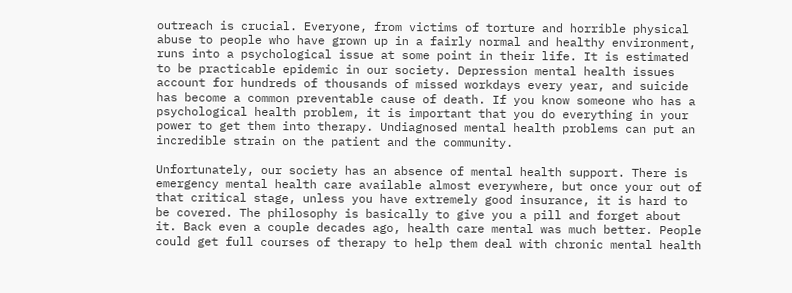outreach is crucial. Everyone, from victims of torture and horrible physical abuse to people who have grown up in a fairly normal and healthy environment, runs into a psychological issue at some point in their life. It is estimated to be practicable epidemic in our society. Depression mental health issues account for hundreds of thousands of missed workdays every year, and suicide has become a common preventable cause of death. If you know someone who has a psychological health problem, it is important that you do everything in your power to get them into therapy. Undiagnosed mental health problems can put an incredible strain on the patient and the community.

Unfortunately, our society has an absence of mental health support. There is emergency mental health care available almost everywhere, but once your out of that critical stage, unless you have extremely good insurance, it is hard to be covered. The philosophy is basically to give you a pill and forget about it. Back even a couple decades ago, health care mental was much better. People could get full courses of therapy to help them deal with chronic mental health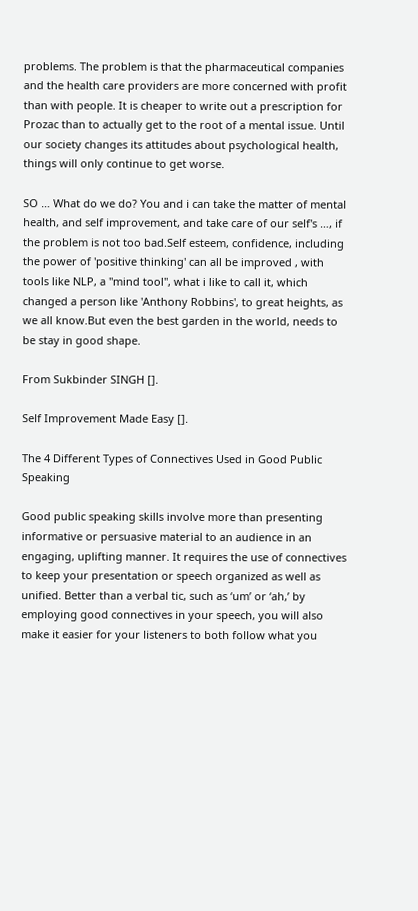problems. The problem is that the pharmaceutical companies and the health care providers are more concerned with profit than with people. It is cheaper to write out a prescription for Prozac than to actually get to the root of a mental issue. Until our society changes its attitudes about psychological health, things will only continue to get worse.

SO … What do we do? You and i can take the matter of mental health, and self improvement, and take care of our self's …, if the problem is not too bad.Self esteem, confidence, including the power of 'positive thinking' can all be improved , with tools like NLP, a "mind tool", what i like to call it, which changed a person like 'Anthony Robbins', to great heights, as we all know.But even the best garden in the world, needs to be stay in good shape.

From Sukbinder SINGH [].

Self Improvement Made Easy [].

The 4 Different Types of Connectives Used in Good Public Speaking

Good public speaking skills involve more than presenting informative or persuasive material to an audience in an engaging, uplifting manner. It requires the use of connectives to keep your presentation or speech organized as well as unified. Better than a verbal tic, such as ‘um’ or ‘ah,’ by employing good connectives in your speech, you will also make it easier for your listeners to both follow what you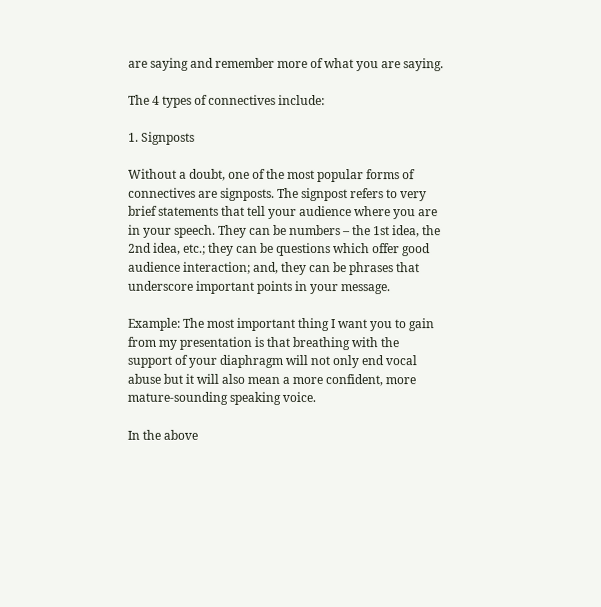are saying and remember more of what you are saying.

The 4 types of connectives include:

1. Signposts

Without a doubt, one of the most popular forms of connectives are signposts. The signpost refers to very brief statements that tell your audience where you are in your speech. They can be numbers – the 1st idea, the 2nd idea, etc.; they can be questions which offer good audience interaction; and, they can be phrases that underscore important points in your message.

Example: The most important thing I want you to gain from my presentation is that breathing with the support of your diaphragm will not only end vocal abuse but it will also mean a more confident, more mature-sounding speaking voice.

In the above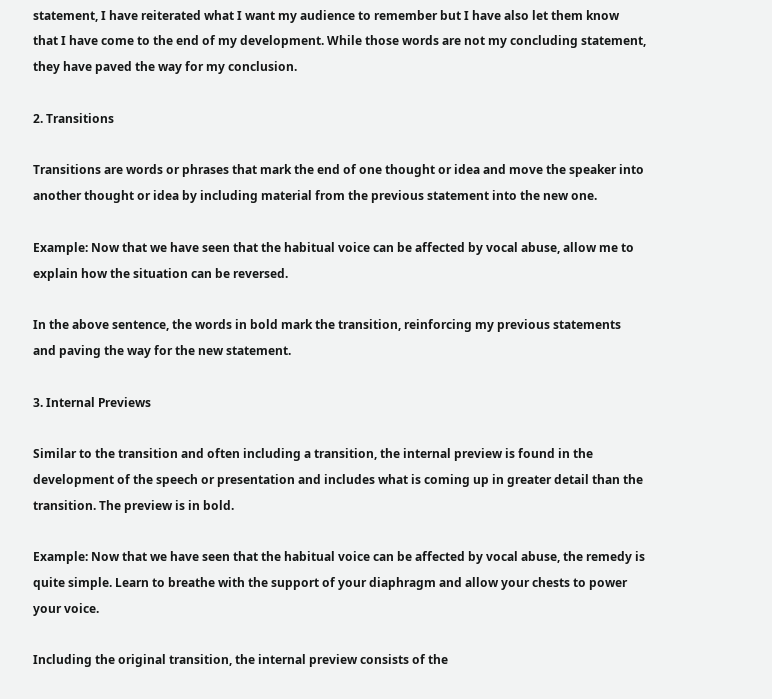statement, I have reiterated what I want my audience to remember but I have also let them know that I have come to the end of my development. While those words are not my concluding statement, they have paved the way for my conclusion.

2. Transitions

Transitions are words or phrases that mark the end of one thought or idea and move the speaker into another thought or idea by including material from the previous statement into the new one.

Example: Now that we have seen that the habitual voice can be affected by vocal abuse, allow me to explain how the situation can be reversed.

In the above sentence, the words in bold mark the transition, reinforcing my previous statements and paving the way for the new statement.

3. Internal Previews

Similar to the transition and often including a transition, the internal preview is found in the development of the speech or presentation and includes what is coming up in greater detail than the transition. The preview is in bold.

Example: Now that we have seen that the habitual voice can be affected by vocal abuse, the remedy is quite simple. Learn to breathe with the support of your diaphragm and allow your chests to power your voice.

Including the original transition, the internal preview consists of the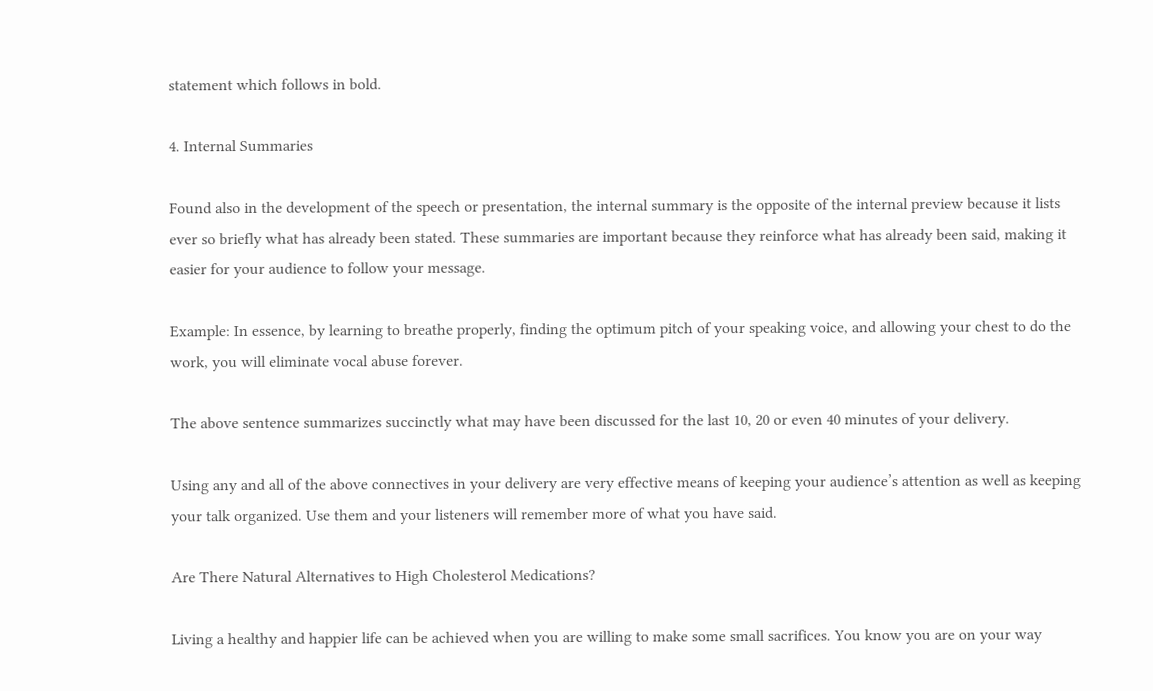statement which follows in bold.

4. Internal Summaries

Found also in the development of the speech or presentation, the internal summary is the opposite of the internal preview because it lists ever so briefly what has already been stated. These summaries are important because they reinforce what has already been said, making it easier for your audience to follow your message.

Example: In essence, by learning to breathe properly, finding the optimum pitch of your speaking voice, and allowing your chest to do the work, you will eliminate vocal abuse forever.

The above sentence summarizes succinctly what may have been discussed for the last 10, 20 or even 40 minutes of your delivery.

Using any and all of the above connectives in your delivery are very effective means of keeping your audience’s attention as well as keeping your talk organized. Use them and your listeners will remember more of what you have said.

Are There Natural Alternatives to High Cholesterol Medications?

Living a healthy and happier life can be achieved when you are willing to make some small sacrifices. You know you are on your way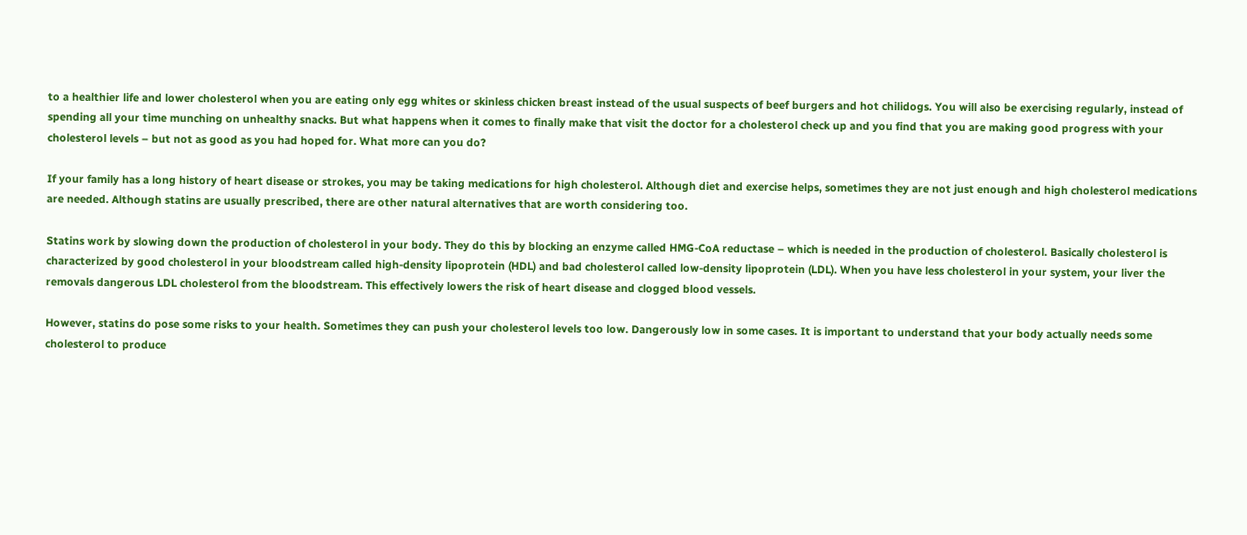to a healthier life and lower cholesterol when you are eating only egg whites or skinless chicken breast instead of the usual suspects of beef burgers and hot chilidogs. You will also be exercising regularly, instead of spending all your time munching on unhealthy snacks. But what happens when it comes to finally make that visit the doctor for a cholesterol check up and you find that you are making good progress with your cholesterol levels – but not as good as you had hoped for. What more can you do?

If your family has a long history of heart disease or strokes, you may be taking medications for high cholesterol. Although diet and exercise helps, sometimes they are not just enough and high cholesterol medications are needed. Although statins are usually prescribed, there are other natural alternatives that are worth considering too.

Statins work by slowing down the production of cholesterol in your body. They do this by blocking an enzyme called HMG-CoA reductase – which is needed in the production of cholesterol. Basically cholesterol is characterized by good cholesterol in your bloodstream called high-density lipoprotein (HDL) and bad cholesterol called low-density lipoprotein (LDL). When you have less cholesterol in your system, your liver the removals dangerous LDL cholesterol from the bloodstream. This effectively lowers the risk of heart disease and clogged blood vessels.

However, statins do pose some risks to your health. Sometimes they can push your cholesterol levels too low. Dangerously low in some cases. It is important to understand that your body actually needs some cholesterol to produce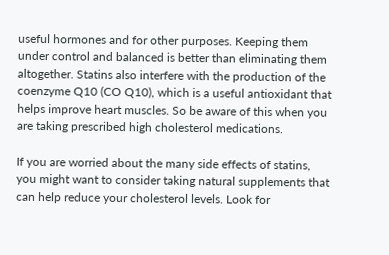useful hormones and for other purposes. Keeping them under control and balanced is better than eliminating them altogether. Statins also interfere with the production of the coenzyme Q10 (CO Q10), which is a useful antioxidant that helps improve heart muscles. So be aware of this when you are taking prescribed high cholesterol medications.

If you are worried about the many side effects of statins, you might want to consider taking natural supplements that can help reduce your cholesterol levels. Look for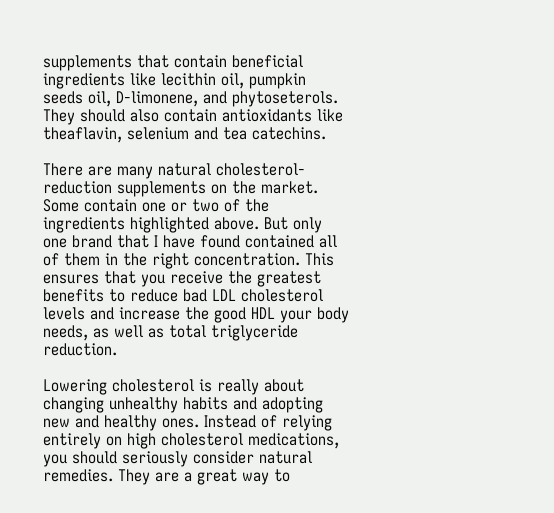supplements that contain beneficial ingredients like lecithin oil, pumpkin seeds oil, D-limonene, and phytoseterols. They should also contain antioxidants like theaflavin, selenium and tea catechins.

There are many natural cholesterol-reduction supplements on the market. Some contain one or two of the ingredients highlighted above. But only one brand that I have found contained all of them in the right concentration. This ensures that you receive the greatest benefits to reduce bad LDL cholesterol levels and increase the good HDL your body needs, as well as total triglyceride reduction.

Lowering cholesterol is really about changing unhealthy habits and adopting new and healthy ones. Instead of relying entirely on high cholesterol medications, you should seriously consider natural remedies. They are a great way to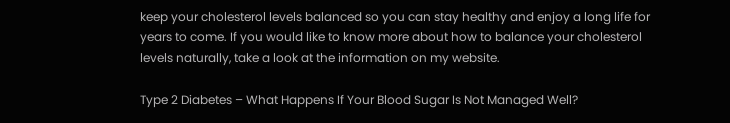keep your cholesterol levels balanced so you can stay healthy and enjoy a long life for years to come. If you would like to know more about how to balance your cholesterol levels naturally, take a look at the information on my website.

Type 2 Diabetes – What Happens If Your Blood Sugar Is Not Managed Well?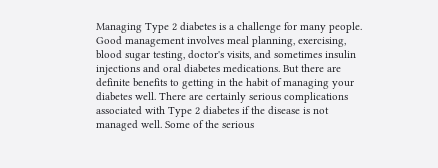Managing Type 2 diabetes is a challenge for many people. Good management involves meal planning, exercising, blood sugar testing, doctor's visits, and sometimes insulin injections and oral diabetes medications. But there are definite benefits to getting in the habit of managing your diabetes well. There are certainly serious complications associated with Type 2 diabetes if the disease is not managed well. Some of the serious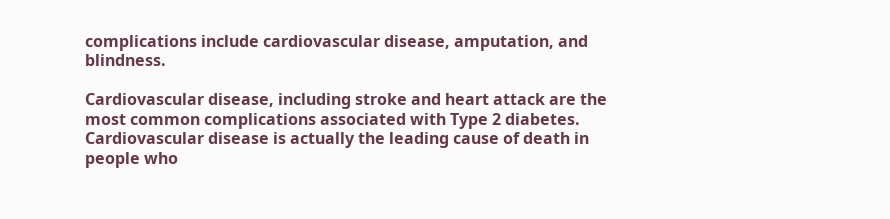complications include cardiovascular disease, amputation, and blindness.

Cardiovascular disease, including stroke and heart attack are the most common complications associated with Type 2 diabetes. Cardiovascular disease is actually the leading cause of death in people who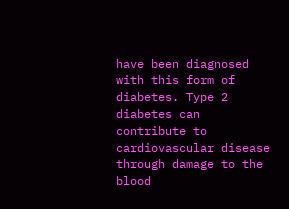have been diagnosed with this form of diabetes. Type 2 diabetes can contribute to cardiovascular disease through damage to the blood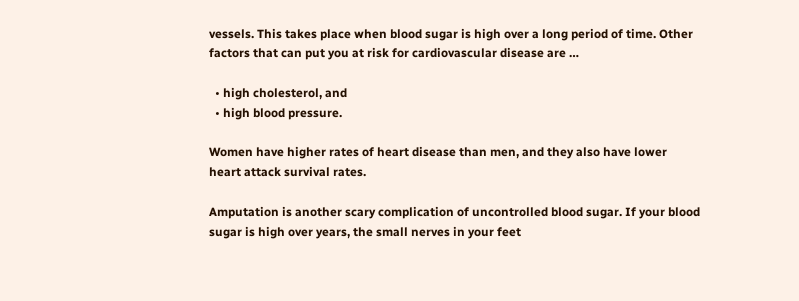vessels. This takes place when blood sugar is high over a long period of time. Other factors that can put you at risk for cardiovascular disease are …

  • high cholesterol, and
  • high blood pressure.

Women have higher rates of heart disease than men, and they also have lower heart attack survival rates.

Amputation is another scary complication of uncontrolled blood sugar. If your blood sugar is high over years, the small nerves in your feet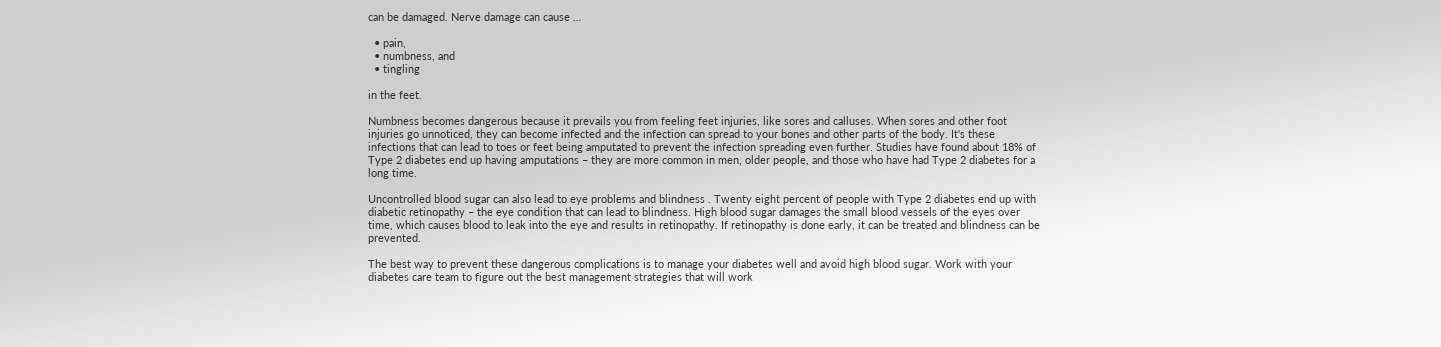can be damaged. Nerve damage can cause …

  • pain,
  • numbness, and
  • tingling

in the feet.

Numbness becomes dangerous because it prevails you from feeling feet injuries, like sores and calluses. When sores and other foot injuries go unnoticed, they can become infected and the infection can spread to your bones and other parts of the body. It's these infections that can lead to toes or feet being amputated to prevent the infection spreading even further. Studies have found about 18% of Type 2 diabetes end up having amputations – they are more common in men, older people, and those who have had Type 2 diabetes for a long time.

Uncontrolled blood sugar can also lead to eye problems and blindness . Twenty eight percent of people with Type 2 diabetes end up with diabetic retinopathy – the eye condition that can lead to blindness. High blood sugar damages the small blood vessels of the eyes over time, which causes blood to leak into the eye and results in retinopathy. If retinopathy is done early, it can be treated and blindness can be prevented.

The best way to prevent these dangerous complications is to manage your diabetes well and avoid high blood sugar. Work with your diabetes care team to figure out the best management strategies that will work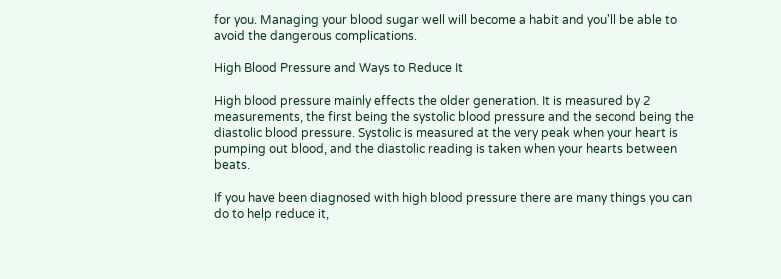for you. Managing your blood sugar well will become a habit and you'll be able to avoid the dangerous complications.

High Blood Pressure and Ways to Reduce It

High blood pressure mainly effects the older generation. It is measured by 2 measurements, the first being the systolic blood pressure and the second being the diastolic blood pressure. Systolic is measured at the very peak when your heart is pumping out blood, and the diastolic reading is taken when your hearts between beats.

If you have been diagnosed with high blood pressure there are many things you can do to help reduce it,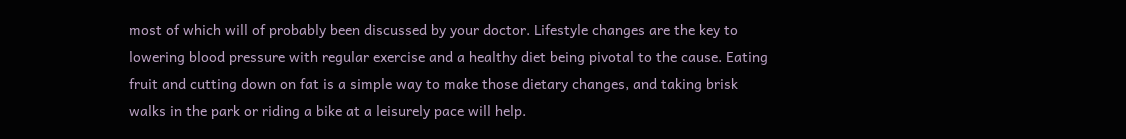most of which will of probably been discussed by your doctor. Lifestyle changes are the key to lowering blood pressure with regular exercise and a healthy diet being pivotal to the cause. Eating fruit and cutting down on fat is a simple way to make those dietary changes, and taking brisk walks in the park or riding a bike at a leisurely pace will help.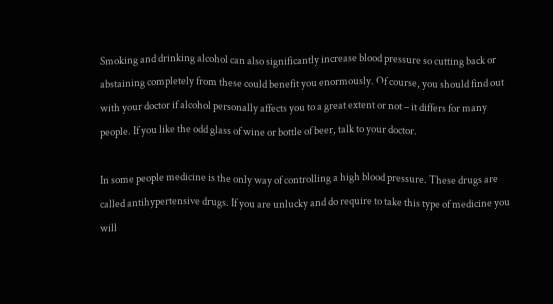Smoking and drinking alcohol can also significantly increase blood pressure so cutting back or abstaining completely from these could benefit you enormously. Of course, you should find out with your doctor if alcohol personally affects you to a great extent or not – it differs for many people. If you like the odd glass of wine or bottle of beer, talk to your doctor.

In some people medicine is the only way of controlling a high blood pressure. These drugs are called antihypertensive drugs. If you are unlucky and do require to take this type of medicine you will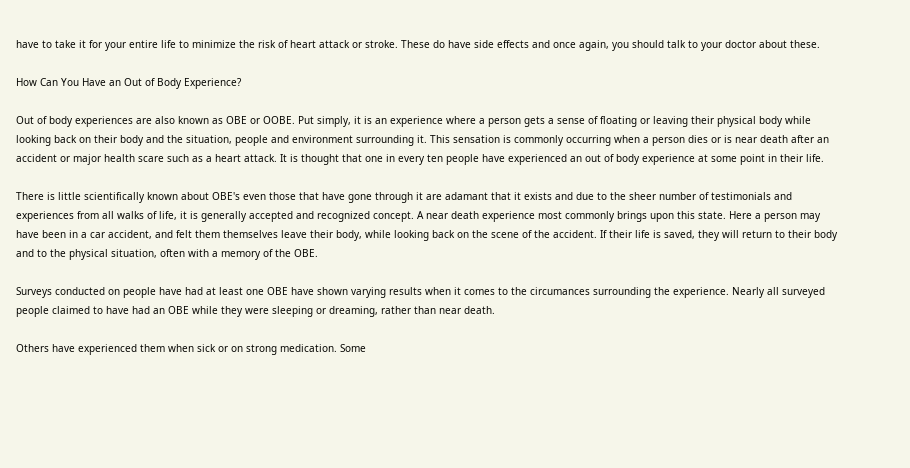have to take it for your entire life to minimize the risk of heart attack or stroke. These do have side effects and once again, you should talk to your doctor about these.

How Can You Have an Out of Body Experience?

Out of body experiences are also known as OBE or OOBE. Put simply, it is an experience where a person gets a sense of floating or leaving their physical body while looking back on their body and the situation, people and environment surrounding it. This sensation is commonly occurring when a person dies or is near death after an accident or major health scare such as a heart attack. It is thought that one in every ten people have experienced an out of body experience at some point in their life.

There is little scientifically known about OBE's even those that have gone through it are adamant that it exists and due to the sheer number of testimonials and experiences from all walks of life, it is generally accepted and recognized concept. A near death experience most commonly brings upon this state. Here a person may have been in a car accident, and felt them themselves leave their body, while looking back on the scene of the accident. If their life is saved, they will return to their body and to the physical situation, often with a memory of the OBE.

Surveys conducted on people have had at least one OBE have shown varying results when it comes to the circumances surrounding the experience. Nearly all surveyed people claimed to have had an OBE while they were sleeping or dreaming, rather than near death.

Others have experienced them when sick or on strong medication. Some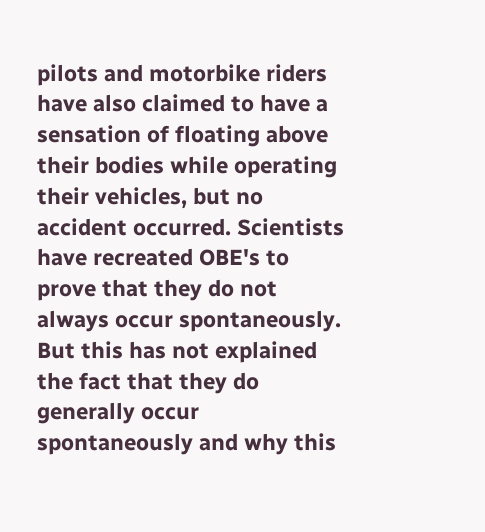pilots and motorbike riders have also claimed to have a sensation of floating above their bodies while operating their vehicles, but no accident occurred. Scientists have recreated OBE's to prove that they do not always occur spontaneously. But this has not explained the fact that they do generally occur spontaneously and why this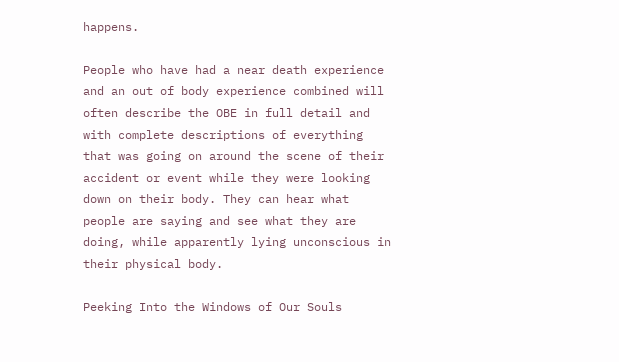happens.

People who have had a near death experience and an out of body experience combined will often describe the OBE in full detail and with complete descriptions of everything that was going on around the scene of their accident or event while they were looking down on their body. They can hear what people are saying and see what they are doing, while apparently lying unconscious in their physical body.

Peeking Into the Windows of Our Souls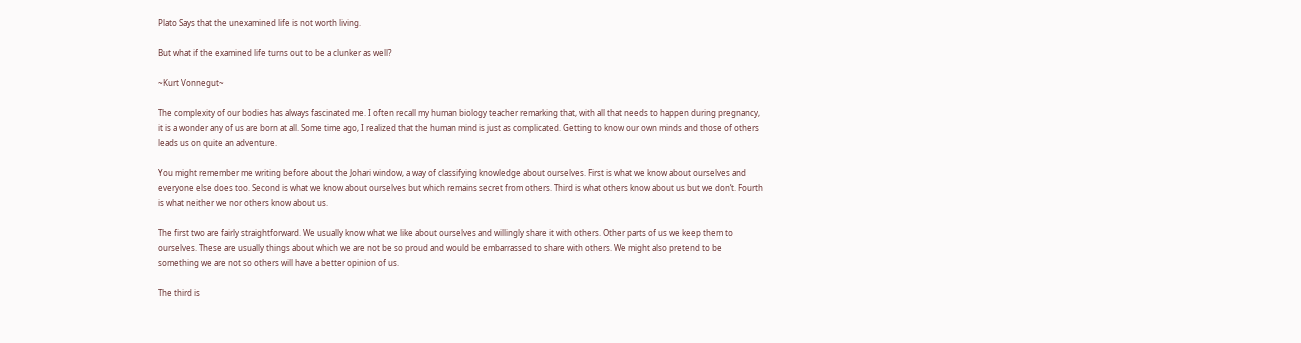Plato Says that the unexamined life is not worth living.

But what if the examined life turns out to be a clunker as well?

~Kurt Vonnegut~

The complexity of our bodies has always fascinated me. I often recall my human biology teacher remarking that, with all that needs to happen during pregnancy, it is a wonder any of us are born at all. Some time ago, I realized that the human mind is just as complicated. Getting to know our own minds and those of others leads us on quite an adventure.

You might remember me writing before about the Johari window, a way of classifying knowledge about ourselves. First is what we know about ourselves and everyone else does too. Second is what we know about ourselves but which remains secret from others. Third is what others know about us but we don’t. Fourth is what neither we nor others know about us.

The first two are fairly straightforward. We usually know what we like about ourselves and willingly share it with others. Other parts of us we keep them to ourselves. These are usually things about which we are not be so proud and would be embarrassed to share with others. We might also pretend to be something we are not so others will have a better opinion of us.

The third is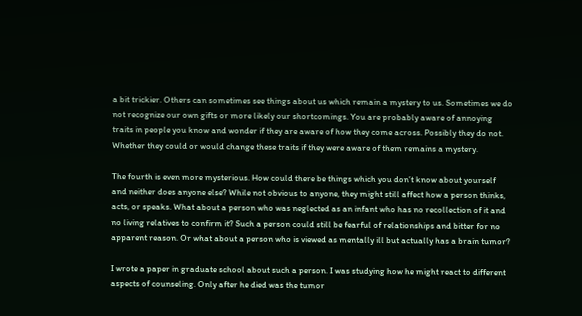a bit trickier. Others can sometimes see things about us which remain a mystery to us. Sometimes we do not recognize our own gifts or more likely our shortcomings. You are probably aware of annoying traits in people you know and wonder if they are aware of how they come across. Possibly they do not. Whether they could or would change these traits if they were aware of them remains a mystery.

The fourth is even more mysterious. How could there be things which you don’t know about yourself and neither does anyone else? While not obvious to anyone, they might still affect how a person thinks, acts, or speaks. What about a person who was neglected as an infant who has no recollection of it and no living relatives to confirm it? Such a person could still be fearful of relationships and bitter for no apparent reason. Or what about a person who is viewed as mentally ill but actually has a brain tumor?

I wrote a paper in graduate school about such a person. I was studying how he might react to different aspects of counseling. Only after he died was the tumor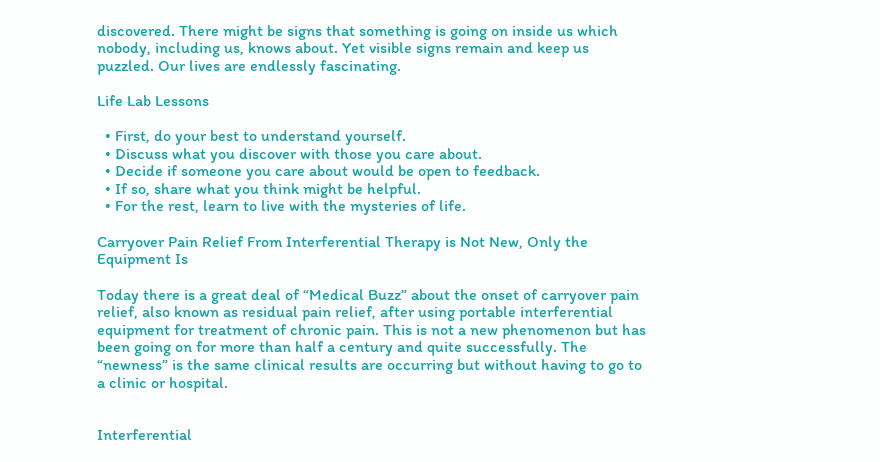discovered. There might be signs that something is going on inside us which nobody, including us, knows about. Yet visible signs remain and keep us puzzled. Our lives are endlessly fascinating.

Life Lab Lessons

  • First, do your best to understand yourself.
  • Discuss what you discover with those you care about.
  • Decide if someone you care about would be open to feedback.
  • If so, share what you think might be helpful.
  • For the rest, learn to live with the mysteries of life.

Carryover Pain Relief From Interferential Therapy is Not New, Only the Equipment Is

Today there is a great deal of “Medical Buzz” about the onset of carryover pain relief, also known as residual pain relief, after using portable interferential equipment for treatment of chronic pain. This is not a new phenomenon but has been going on for more than half a century and quite successfully. The “newness” is the same clinical results are occurring but without having to go to a clinic or hospital.


Interferential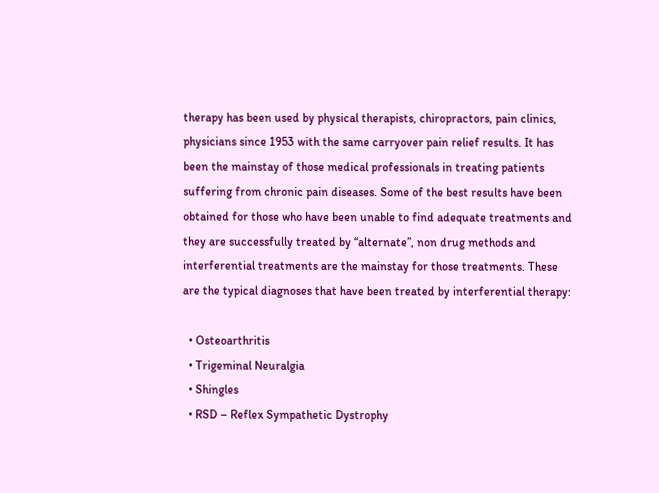therapy has been used by physical therapists, chiropractors, pain clinics, physicians since 1953 with the same carryover pain relief results. It has been the mainstay of those medical professionals in treating patients suffering from chronic pain diseases. Some of the best results have been obtained for those who have been unable to find adequate treatments and they are successfully treated by “alternate”, non drug methods and interferential treatments are the mainstay for those treatments. These are the typical diagnoses that have been treated by interferential therapy:

  • Osteoarthritis
  • Trigeminal Neuralgia
  • Shingles
  • RSD – Reflex Sympathetic Dystrophy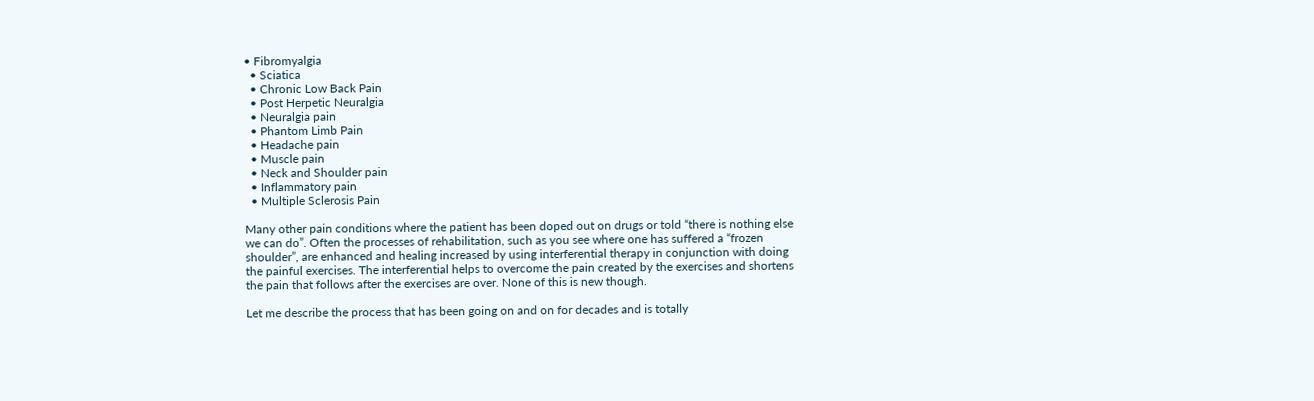• Fibromyalgia
  • Sciatica
  • Chronic Low Back Pain
  • Post Herpetic Neuralgia
  • Neuralgia pain
  • Phantom Limb Pain
  • Headache pain
  • Muscle pain
  • Neck and Shoulder pain
  • Inflammatory pain
  • Multiple Sclerosis Pain

Many other pain conditions where the patient has been doped out on drugs or told “there is nothing else we can do”. Often the processes of rehabilitation, such as you see where one has suffered a “frozen shoulder”, are enhanced and healing increased by using interferential therapy in conjunction with doing the painful exercises. The interferential helps to overcome the pain created by the exercises and shortens the pain that follows after the exercises are over. None of this is new though.

Let me describe the process that has been going on and on for decades and is totally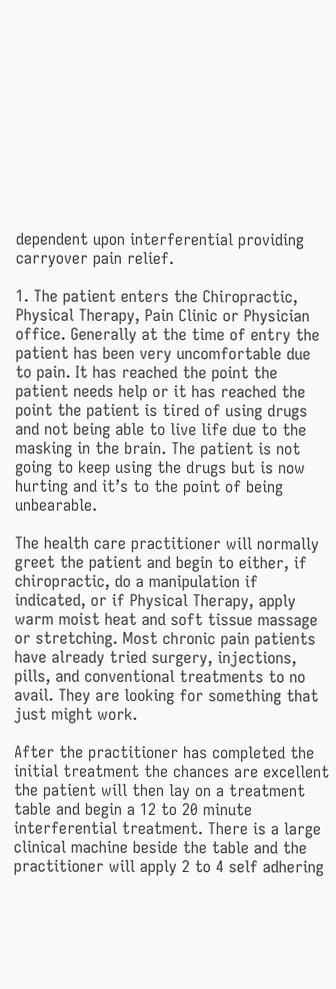dependent upon interferential providing carryover pain relief.

1. The patient enters the Chiropractic, Physical Therapy, Pain Clinic or Physician office. Generally at the time of entry the patient has been very uncomfortable due to pain. It has reached the point the patient needs help or it has reached the point the patient is tired of using drugs and not being able to live life due to the masking in the brain. The patient is not going to keep using the drugs but is now hurting and it’s to the point of being unbearable.

The health care practitioner will normally greet the patient and begin to either, if chiropractic, do a manipulation if indicated, or if Physical Therapy, apply warm moist heat and soft tissue massage or stretching. Most chronic pain patients have already tried surgery, injections, pills, and conventional treatments to no avail. They are looking for something that just might work.

After the practitioner has completed the initial treatment the chances are excellent the patient will then lay on a treatment table and begin a 12 to 20 minute interferential treatment. There is a large clinical machine beside the table and the practitioner will apply 2 to 4 self adhering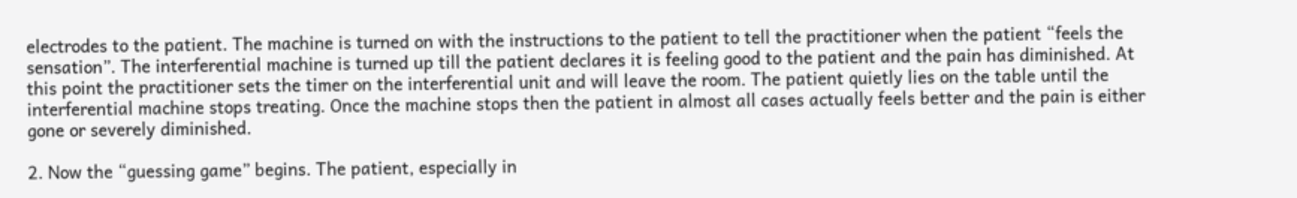electrodes to the patient. The machine is turned on with the instructions to the patient to tell the practitioner when the patient “feels the sensation”. The interferential machine is turned up till the patient declares it is feeling good to the patient and the pain has diminished. At this point the practitioner sets the timer on the interferential unit and will leave the room. The patient quietly lies on the table until the interferential machine stops treating. Once the machine stops then the patient in almost all cases actually feels better and the pain is either gone or severely diminished.

2. Now the “guessing game” begins. The patient, especially in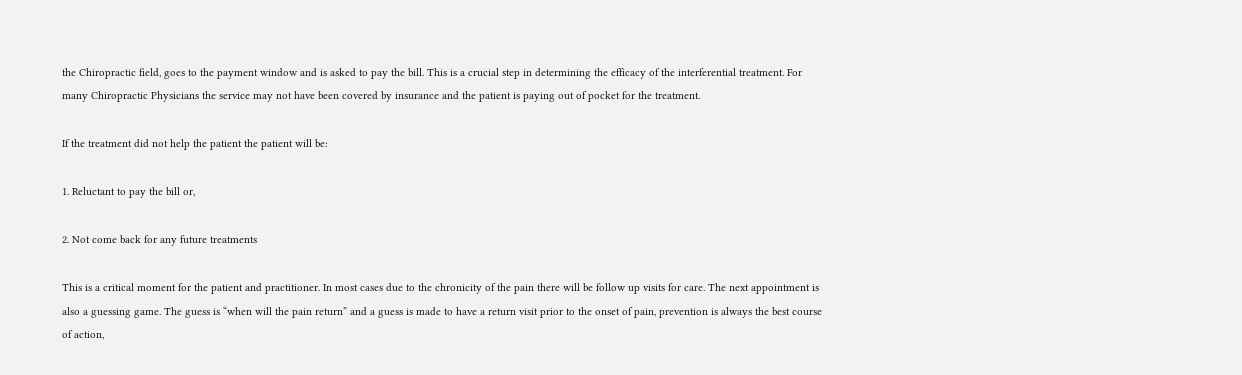the Chiropractic field, goes to the payment window and is asked to pay the bill. This is a crucial step in determining the efficacy of the interferential treatment. For many Chiropractic Physicians the service may not have been covered by insurance and the patient is paying out of pocket for the treatment.

If the treatment did not help the patient the patient will be:

1. Reluctant to pay the bill or,

2. Not come back for any future treatments

This is a critical moment for the patient and practitioner. In most cases due to the chronicity of the pain there will be follow up visits for care. The next appointment is also a guessing game. The guess is “when will the pain return” and a guess is made to have a return visit prior to the onset of pain, prevention is always the best course of action,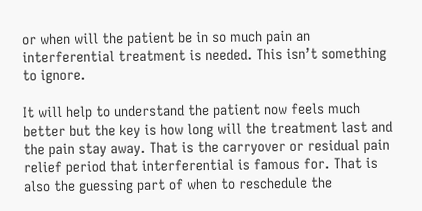or when will the patient be in so much pain an interferential treatment is needed. This isn’t something to ignore.

It will help to understand the patient now feels much better but the key is how long will the treatment last and the pain stay away. That is the carryover or residual pain relief period that interferential is famous for. That is also the guessing part of when to reschedule the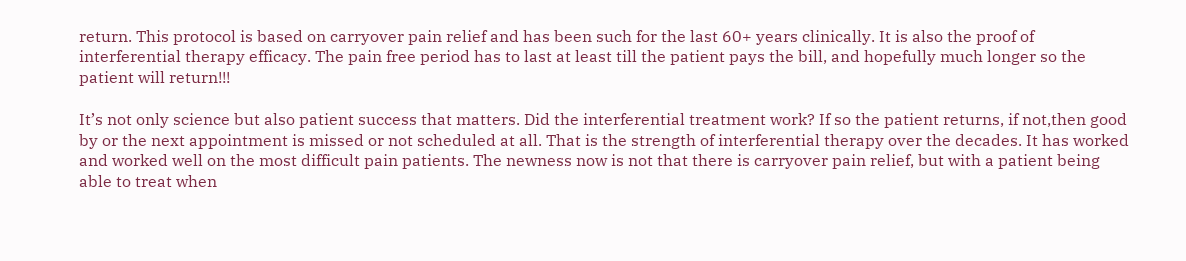return. This protocol is based on carryover pain relief and has been such for the last 60+ years clinically. It is also the proof of interferential therapy efficacy. The pain free period has to last at least till the patient pays the bill, and hopefully much longer so the patient will return!!!

It’s not only science but also patient success that matters. Did the interferential treatment work? If so the patient returns, if not,then good by or the next appointment is missed or not scheduled at all. That is the strength of interferential therapy over the decades. It has worked and worked well on the most difficult pain patients. The newness now is not that there is carryover pain relief, but with a patient being able to treat when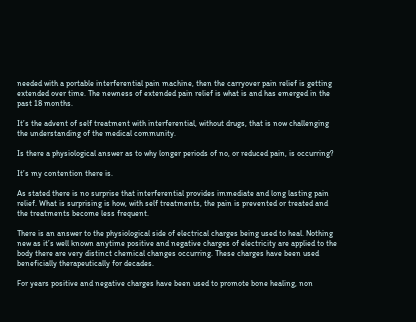needed with a portable interferential pain machine, then the carryover pain relief is getting extended over time. The newness of extended pain relief is what is and has emerged in the past 18 months.

It’s the advent of self treatment with interferential, without drugs, that is now challenging the understanding of the medical community.

Is there a physiological answer as to why longer periods of no, or reduced pain, is occurring?

It’s my contention there is.

As stated there is no surprise that interferential provides immediate and long lasting pain relief. What is surprising is how, with self treatments, the pain is prevented or treated and the treatments become less frequent.

There is an answer to the physiological side of electrical charges being used to heal. Nothing new as it’s well known anytime positive and negative charges of electricity are applied to the body there are very distinct chemical changes occurring. These charges have been used beneficially therapeutically for decades.

For years positive and negative charges have been used to promote bone healing, non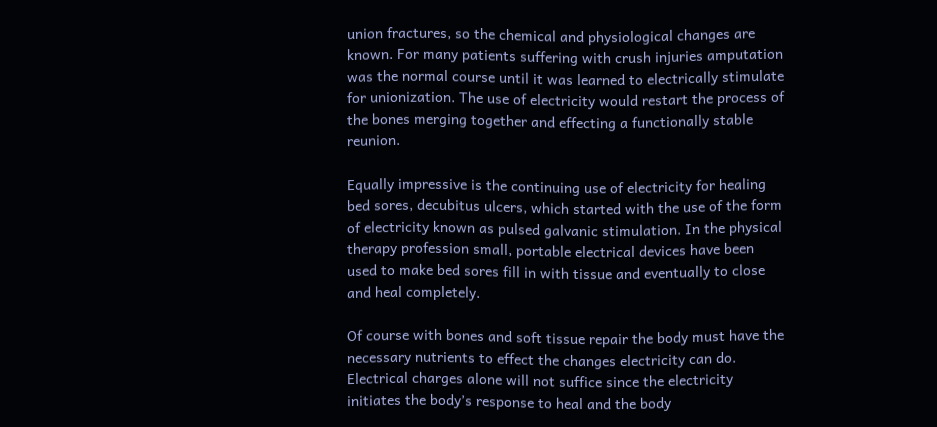union fractures, so the chemical and physiological changes are known. For many patients suffering with crush injuries amputation was the normal course until it was learned to electrically stimulate for unionization. The use of electricity would restart the process of the bones merging together and effecting a functionally stable reunion.

Equally impressive is the continuing use of electricity for healing bed sores, decubitus ulcers, which started with the use of the form of electricity known as pulsed galvanic stimulation. In the physical therapy profession small, portable electrical devices have been used to make bed sores fill in with tissue and eventually to close and heal completely.

Of course with bones and soft tissue repair the body must have the necessary nutrients to effect the changes electricity can do. Electrical charges alone will not suffice since the electricity initiates the body’s response to heal and the body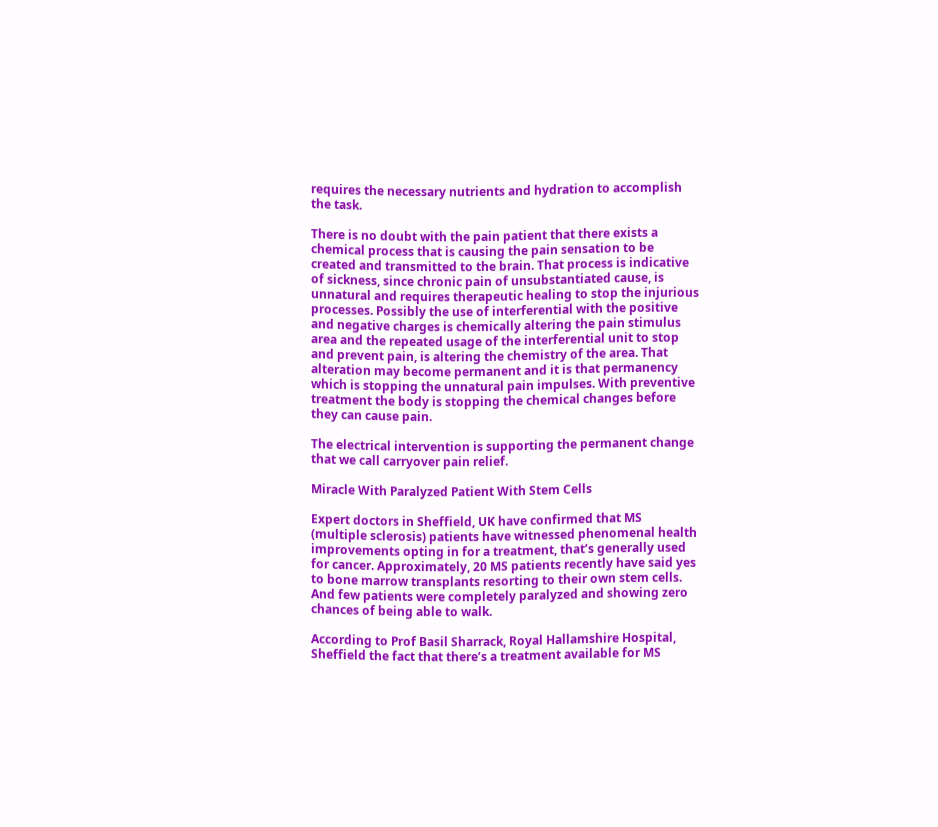requires the necessary nutrients and hydration to accomplish the task.

There is no doubt with the pain patient that there exists a chemical process that is causing the pain sensation to be created and transmitted to the brain. That process is indicative of sickness, since chronic pain of unsubstantiated cause, is unnatural and requires therapeutic healing to stop the injurious processes. Possibly the use of interferential with the positive and negative charges is chemically altering the pain stimulus area and the repeated usage of the interferential unit to stop and prevent pain, is altering the chemistry of the area. That alteration may become permanent and it is that permanency which is stopping the unnatural pain impulses. With preventive treatment the body is stopping the chemical changes before they can cause pain.

The electrical intervention is supporting the permanent change that we call carryover pain relief.

Miracle With Paralyzed Patient With Stem Cells

Expert doctors in Sheffield, UK have confirmed that MS (multiple sclerosis) patients have witnessed phenomenal health improvements opting in for a treatment, that’s generally used for cancer. Approximately, 20 MS patients recently have said yes to bone marrow transplants resorting to their own stem cells. And few patients were completely paralyzed and showing zero chances of being able to walk.

According to Prof Basil Sharrack, Royal Hallamshire Hospital, Sheffield the fact that there’s a treatment available for MS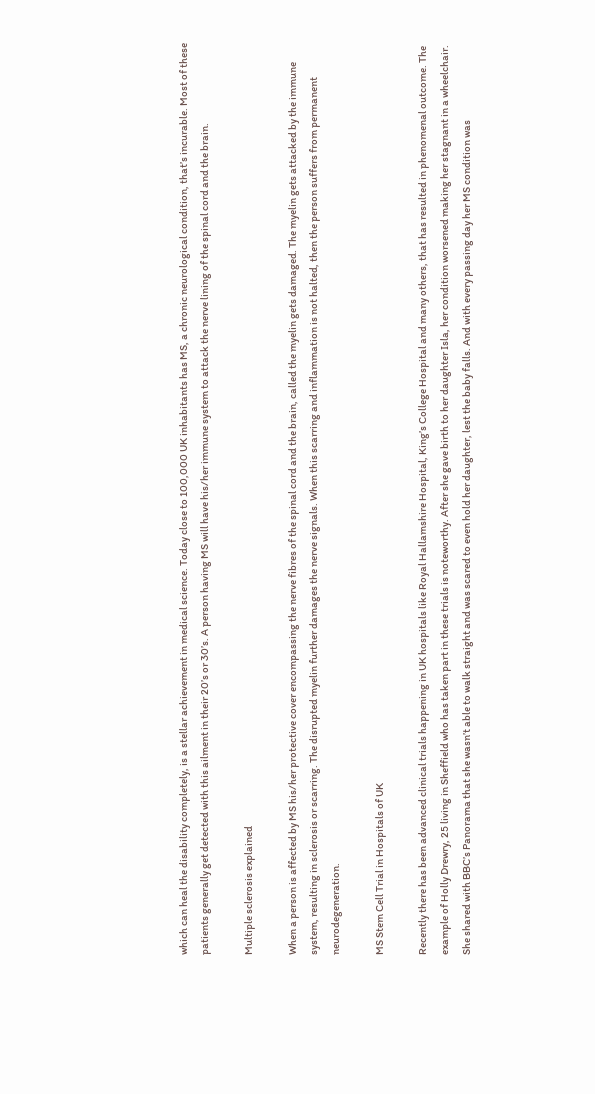which can heal the disability completely, is a stellar achievement in medical science. Today close to 100,000 UK inhabitants has MS, a chronic neurological condition, that’s incurable. Most of these patients generally get detected with this ailment in their 20’s or 30’s. A person having MS will have his/her immune system to attack the nerve lining of the spinal cord and the brain.

Multiple sclerosis explained

When a person is affected by MS his/her protective cover encompassing the nerve fibres of the spinal cord and the brain, called the myelin gets damaged. The myelin gets attacked by the immune system, resulting in sclerosis or scarring. The disrupted myelin further damages the nerve signals. When this scarring and inflammation is not halted, then the person suffers from permanent neurodegeneration.

MS Stem Cell Trial in Hospitals of UK

Recently there has been advanced clinical trials happening in UK hospitals like Royal Hallamshire Hospital, King’s College Hospital and many others, that has resulted in phenomenal outcome. The example of Holly Drewry, 25 living in Sheffield who has taken part in these trials is noteworthy. After she gave birth to her daughter Isla, her condition worsened making her stagnant in a wheelchair. She shared with BBC’s Panorama that she wasn’t able to walk straight and was scared to even hold her daughter, lest the baby falls. And with every passing day her MS condition was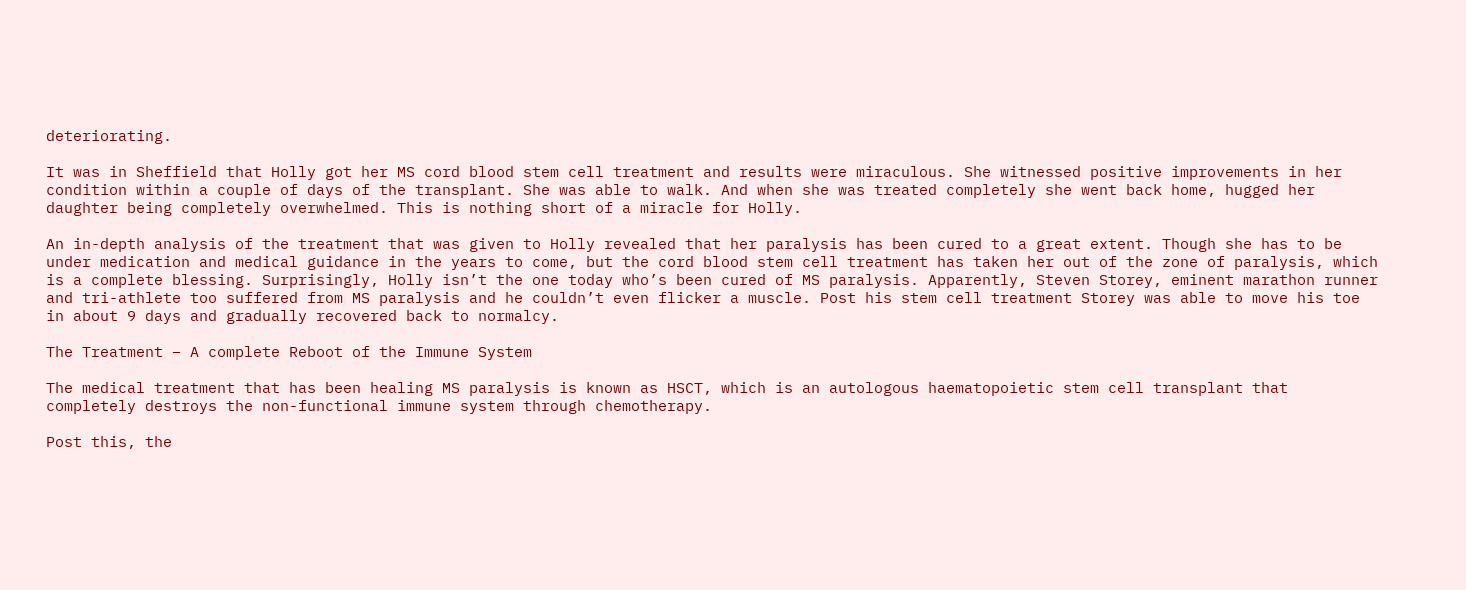deteriorating.

It was in Sheffield that Holly got her MS cord blood stem cell treatment and results were miraculous. She witnessed positive improvements in her condition within a couple of days of the transplant. She was able to walk. And when she was treated completely she went back home, hugged her daughter being completely overwhelmed. This is nothing short of a miracle for Holly.

An in-depth analysis of the treatment that was given to Holly revealed that her paralysis has been cured to a great extent. Though she has to be under medication and medical guidance in the years to come, but the cord blood stem cell treatment has taken her out of the zone of paralysis, which is a complete blessing. Surprisingly, Holly isn’t the one today who’s been cured of MS paralysis. Apparently, Steven Storey, eminent marathon runner and tri-athlete too suffered from MS paralysis and he couldn’t even flicker a muscle. Post his stem cell treatment Storey was able to move his toe in about 9 days and gradually recovered back to normalcy.

The Treatment – A complete Reboot of the Immune System

The medical treatment that has been healing MS paralysis is known as HSCT, which is an autologous haematopoietic stem cell transplant that completely destroys the non-functional immune system through chemotherapy.

Post this, the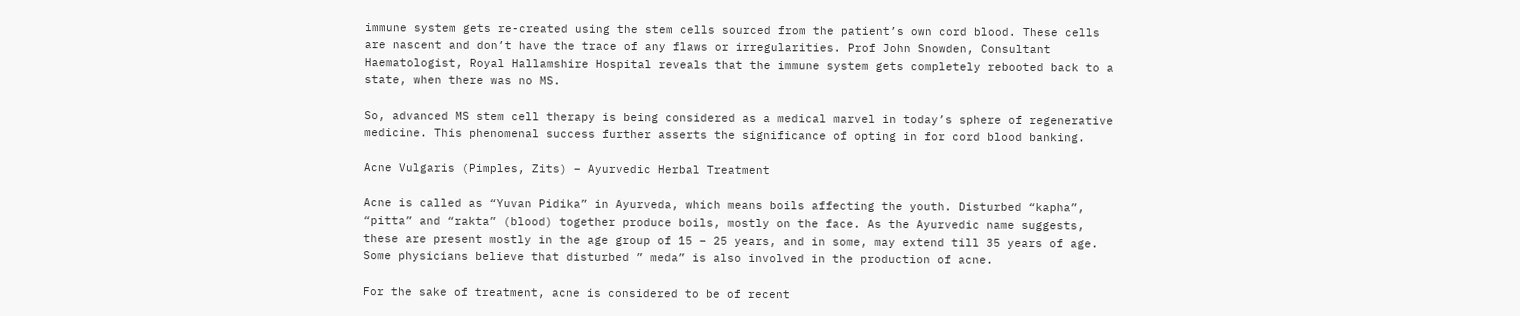immune system gets re-created using the stem cells sourced from the patient’s own cord blood. These cells are nascent and don’t have the trace of any flaws or irregularities. Prof John Snowden, Consultant Haematologist, Royal Hallamshire Hospital reveals that the immune system gets completely rebooted back to a state, when there was no MS.

So, advanced MS stem cell therapy is being considered as a medical marvel in today’s sphere of regenerative medicine. This phenomenal success further asserts the significance of opting in for cord blood banking.

Acne Vulgaris (Pimples, Zits) – Ayurvedic Herbal Treatment

Acne is called as “Yuvan Pidika” in Ayurveda, which means boils affecting the youth. Disturbed “kapha”, “pitta” and “rakta” (blood) together produce boils, mostly on the face. As the Ayurvedic name suggests, these are present mostly in the age group of 15 – 25 years, and in some, may extend till 35 years of age. Some physicians believe that disturbed ” meda” is also involved in the production of acne.

For the sake of treatment, acne is considered to be of recent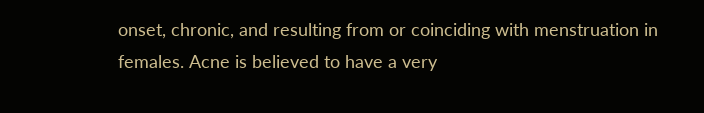onset, chronic, and resulting from or coinciding with menstruation in females. Acne is believed to have a very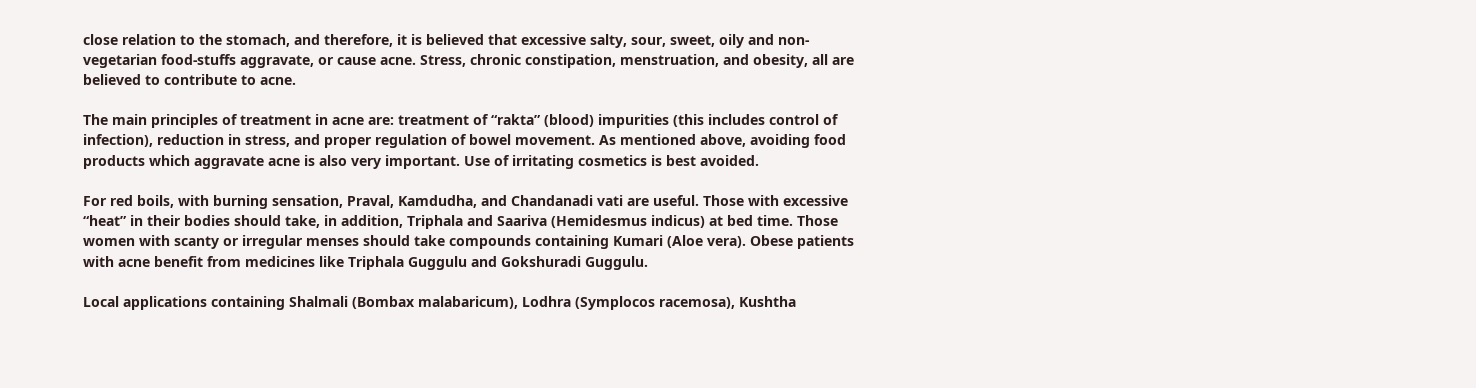close relation to the stomach, and therefore, it is believed that excessive salty, sour, sweet, oily and non-vegetarian food-stuffs aggravate, or cause acne. Stress, chronic constipation, menstruation, and obesity, all are believed to contribute to acne.

The main principles of treatment in acne are: treatment of “rakta” (blood) impurities (this includes control of infection), reduction in stress, and proper regulation of bowel movement. As mentioned above, avoiding food products which aggravate acne is also very important. Use of irritating cosmetics is best avoided.

For red boils, with burning sensation, Praval, Kamdudha, and Chandanadi vati are useful. Those with excessive “heat” in their bodies should take, in addition, Triphala and Saariva (Hemidesmus indicus) at bed time. Those women with scanty or irregular menses should take compounds containing Kumari (Aloe vera). Obese patients with acne benefit from medicines like Triphala Guggulu and Gokshuradi Guggulu.

Local applications containing Shalmali (Bombax malabaricum), Lodhra (Symplocos racemosa), Kushtha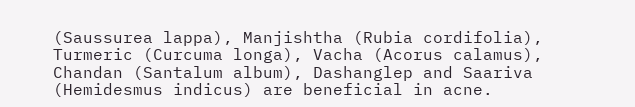(Saussurea lappa), Manjishtha (Rubia cordifolia), Turmeric (Curcuma longa), Vacha (Acorus calamus), Chandan (Santalum album), Dashanglep and Saariva (Hemidesmus indicus) are beneficial in acne.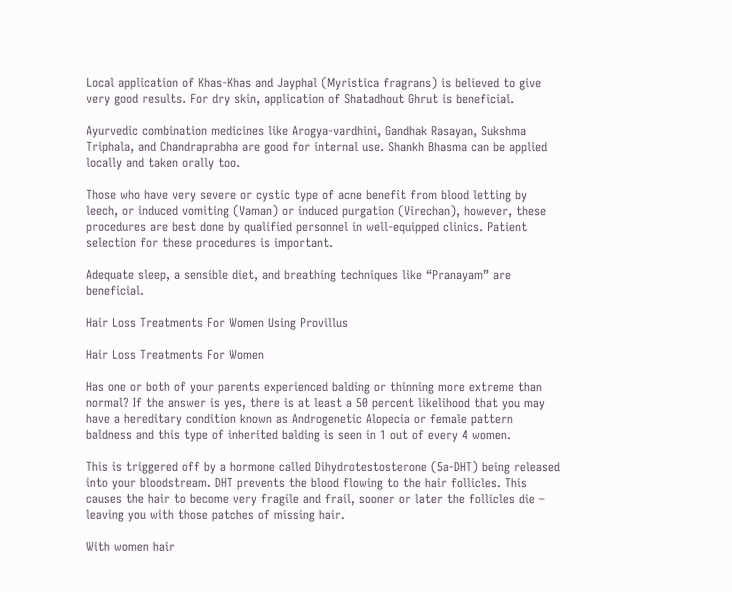Local application of Khas-Khas and Jayphal (Myristica fragrans) is believed to give very good results. For dry skin, application of Shatadhout Ghrut is beneficial.

Ayurvedic combination medicines like Arogya-vardhini, Gandhak Rasayan, Sukshma Triphala, and Chandraprabha are good for internal use. Shankh Bhasma can be applied locally and taken orally too.

Those who have very severe or cystic type of acne benefit from blood letting by leech, or induced vomiting (Vaman) or induced purgation (Virechan), however, these procedures are best done by qualified personnel in well-equipped clinics. Patient selection for these procedures is important.

Adequate sleep, a sensible diet, and breathing techniques like “Pranayam” are beneficial.

Hair Loss Treatments For Women Using Provillus

Hair Loss Treatments For Women

Has one or both of your parents experienced balding or thinning more extreme than normal? If the answer is yes, there is at least a 50 percent likelihood that you may have a hereditary condition known as Androgenetic Alopecia or female pattern baldness and this type of inherited balding is seen in 1 out of every 4 women.

This is triggered off by a hormone called Dihydrotestosterone (5a-DHT) being released into your bloodstream. DHT prevents the blood flowing to the hair follicles. This causes the hair to become very fragile and frail, sooner or later the follicles die – leaving you with those patches of missing hair.

With women hair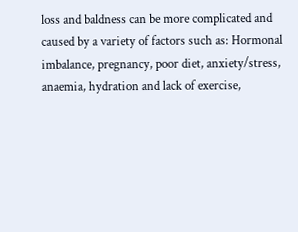loss and baldness can be more complicated and caused by a variety of factors such as: Hormonal imbalance, pregnancy, poor diet, anxiety/stress, anaemia, hydration and lack of exercise,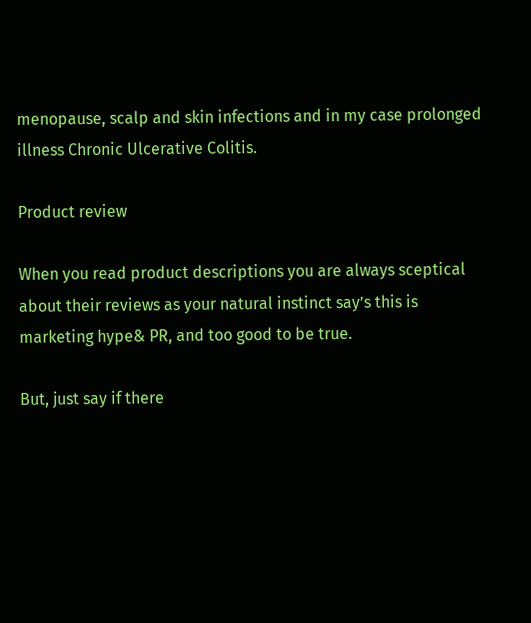menopause, scalp and skin infections and in my case prolonged illness Chronic Ulcerative Colitis.

Product review

When you read product descriptions you are always sceptical about their reviews as your natural instinct say’s this is marketing hype& PR, and too good to be true.

But, just say if there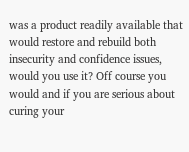was a product readily available that would restore and rebuild both insecurity and confidence issues, would you use it? Off course you would and if you are serious about curing your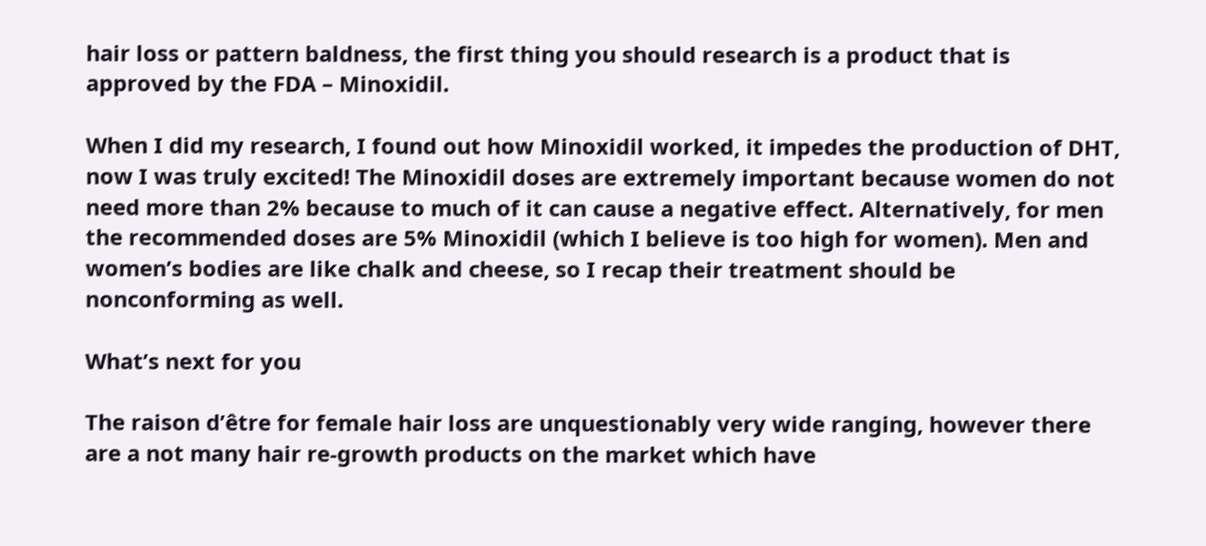hair loss or pattern baldness, the first thing you should research is a product that is approved by the FDA – Minoxidil.

When I did my research, I found out how Minoxidil worked, it impedes the production of DHT, now I was truly excited! The Minoxidil doses are extremely important because women do not need more than 2% because to much of it can cause a negative effect. Alternatively, for men the recommended doses are 5% Minoxidil (which I believe is too high for women). Men and women’s bodies are like chalk and cheese, so I recap their treatment should be nonconforming as well.

What’s next for you

The raison d’être for female hair loss are unquestionably very wide ranging, however there are a not many hair re-growth products on the market which have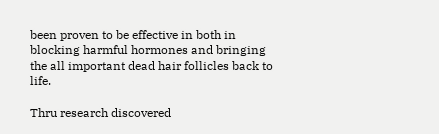been proven to be effective in both in blocking harmful hormones and bringing the all important dead hair follicles back to life.

Thru research discovered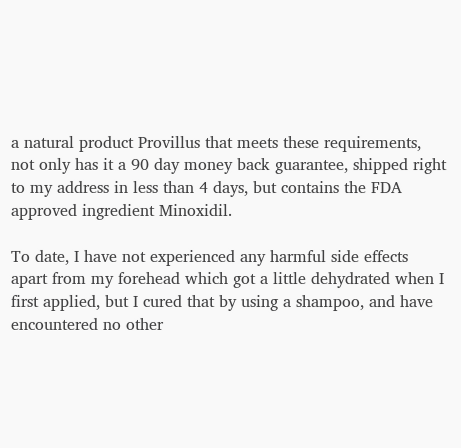a natural product Provillus that meets these requirements, not only has it a 90 day money back guarantee, shipped right to my address in less than 4 days, but contains the FDA approved ingredient Minoxidil.

To date, I have not experienced any harmful side effects apart from my forehead which got a little dehydrated when I first applied, but I cured that by using a shampoo, and have encountered no other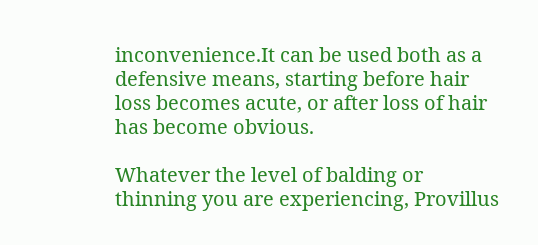inconvenience.It can be used both as a defensive means, starting before hair loss becomes acute, or after loss of hair has become obvious.

Whatever the level of balding or thinning you are experiencing, Provillus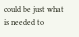could be just what is needed to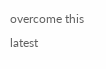overcome this latest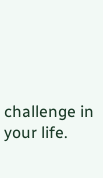challenge in your life.